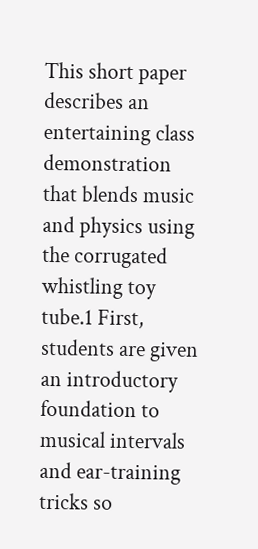This short paper describes an entertaining class demonstration that blends music and physics using the corrugated whistling toy tube.1 First, students are given an introductory foundation to musical intervals and ear-training tricks so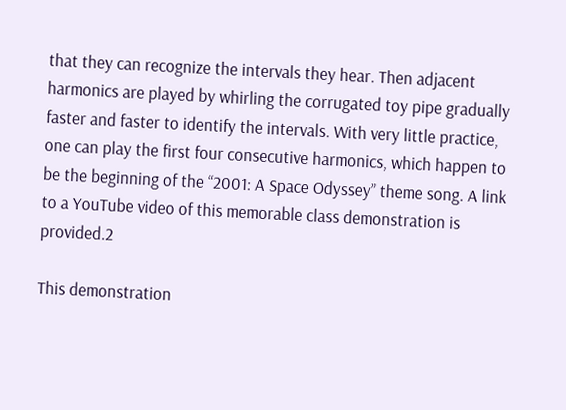that they can recognize the intervals they hear. Then adjacent harmonics are played by whirling the corrugated toy pipe gradually faster and faster to identify the intervals. With very little practice, one can play the first four consecutive harmonics, which happen to be the beginning of the “2001: A Space Odyssey” theme song. A link to a YouTube video of this memorable class demonstration is provided.2

This demonstration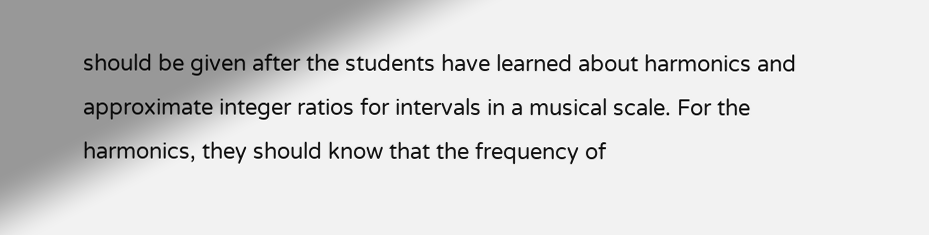should be given after the students have learned about harmonics and approximate integer ratios for intervals in a musical scale. For the harmonics, they should know that the frequency of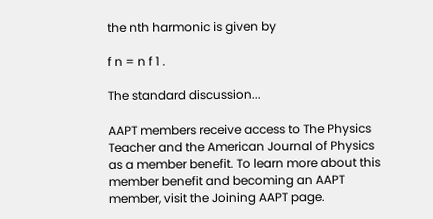the nth harmonic is given by

f n = n f 1 .

The standard discussion...

AAPT members receive access to The Physics Teacher and the American Journal of Physics as a member benefit. To learn more about this member benefit and becoming an AAPT member, visit the Joining AAPT page.